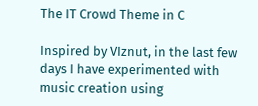The IT Crowd Theme in C

Inspired by VIznut, in the last few days I have experimented with music creation using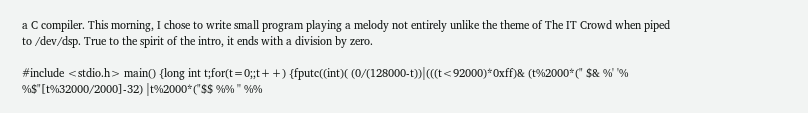a C compiler. This morning, I chose to write small program playing a melody not entirely unlike the theme of The IT Crowd when piped to /dev/dsp. True to the spirit of the intro, it ends with a division by zero.

#include <stdio.h> main() {long int t;for(t=0;;t++) {fputc((int)( (0/(128000-t))|(((t<92000)*0xff)& (t%2000*(" $& %' '% %$"[t%32000/2000]-32) |t%2000*("$$ %% '' %%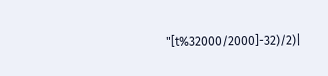"[t%32000/2000]-32)/2)|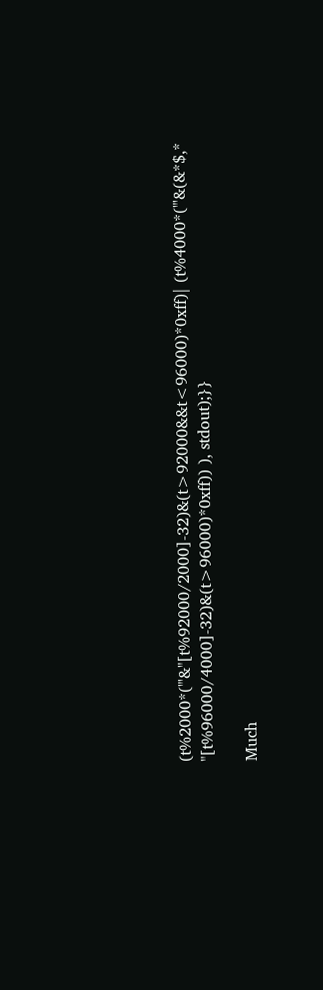(t%2000*("'&"[t%92000/2000]-32)&(t>92000&&t<96000)*0xff)| (t%4000*("'&(&*$,* "[t%96000/4000]-32)&(t>96000)*0xff)) ), stdout);}}

Much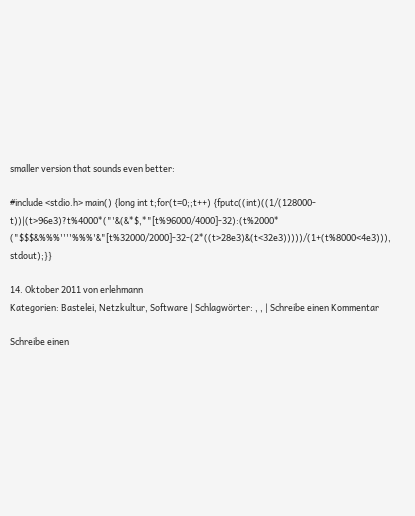smaller version that sounds even better:

#include <stdio.h> main() {long int t;for(t=0;;t++) {fputc((int)((1/(128000-t))|(t>96e3)?t%4000*("'&(&*$,*"[t%96000/4000]-32):(t%2000* ("$$$&%%%''''%%%'&"[t%32000/2000]-32-(2*((t>28e3)&(t<32e3)))))/(1+(t%8000<4e3))), stdout);}}

14. Oktober 2011 von erlehmann
Kategorien: Bastelei, Netzkultur, Software | Schlagwörter: , , | Schreibe einen Kommentar

Schreibe einen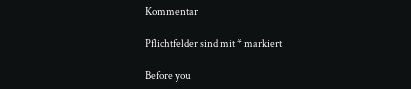Kommentar

Pflichtfelder sind mit * markiert

Before you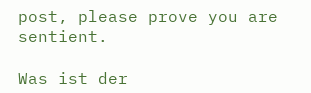post, please prove you are sentient.

Was ist der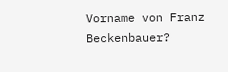Vorname von Franz Beckenbauer?